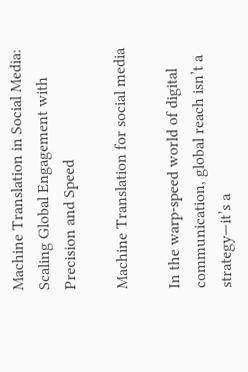Machine Translation in Social Media: Scaling Global Engagement with Precision and Speed

Machine Translation for social media

In the warp-speed world of digital communication, global reach isn’t a strategy—it’s a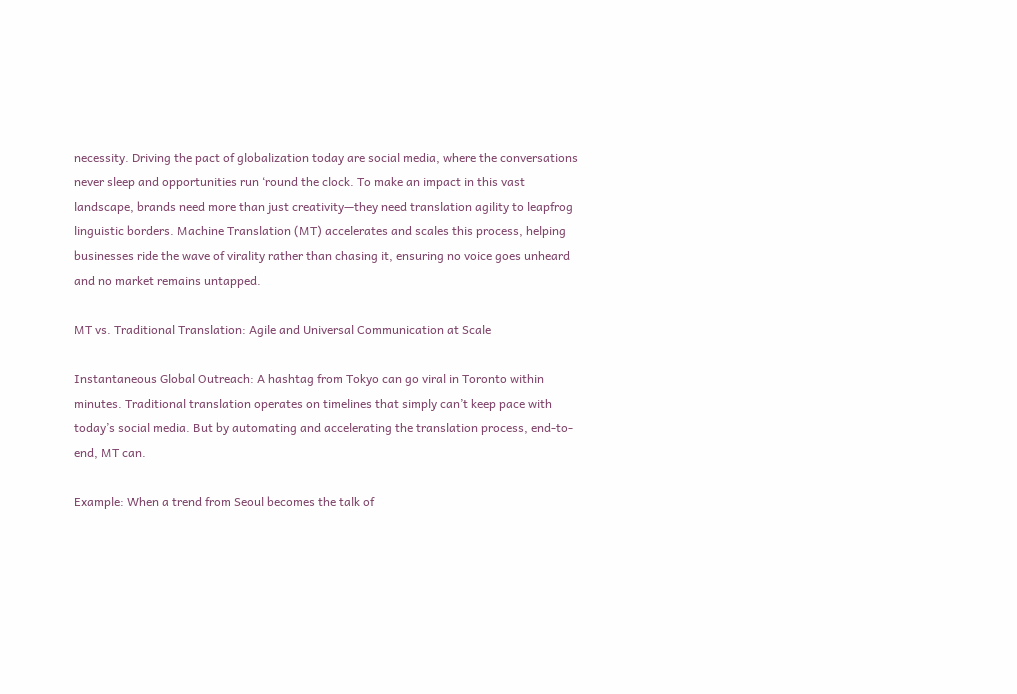necessity. Driving the pact of globalization today are social media, where the conversations never sleep and opportunities run ‘round the clock. To make an impact in this vast landscape, brands need more than just creativity—they need translation agility to leapfrog linguistic borders. Machine Translation (MT) accelerates and scales this process, helping businesses ride the wave of virality rather than chasing it, ensuring no voice goes unheard and no market remains untapped.

MT vs. Traditional Translation: Agile and Universal Communication at Scale

Instantaneous Global Outreach: A hashtag from Tokyo can go viral in Toronto within minutes. Traditional translation operates on timelines that simply can’t keep pace with today’s social media. But by automating and accelerating the translation process, end-to-end, MT can.

Example: When a trend from Seoul becomes the talk of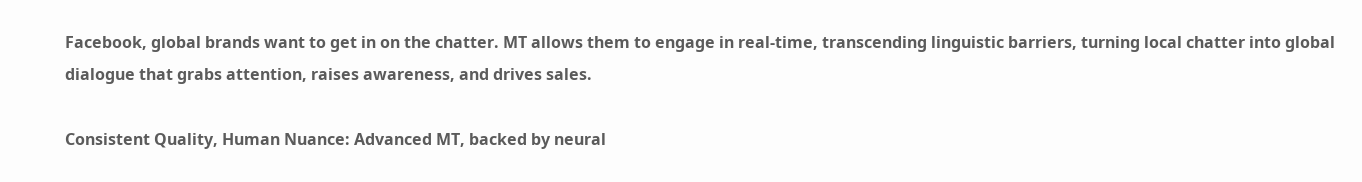Facebook, global brands want to get in on the chatter. MT allows them to engage in real-time, transcending linguistic barriers, turning local chatter into global dialogue that grabs attention, raises awareness, and drives sales.

Consistent Quality, Human Nuance: Advanced MT, backed by neural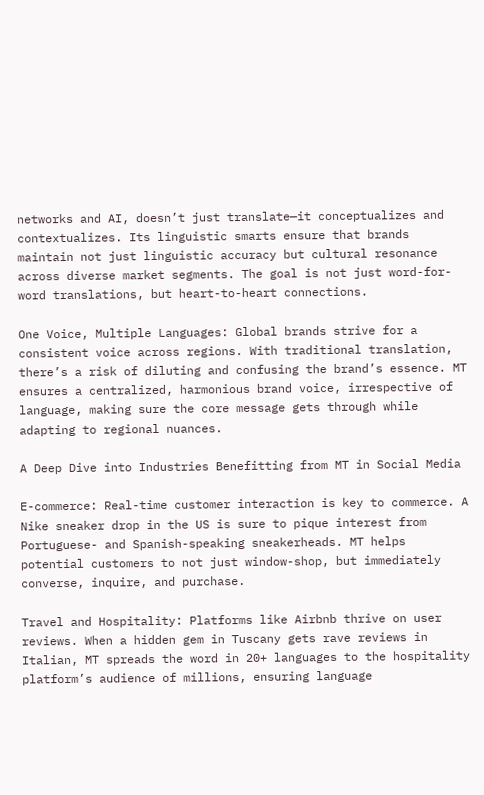networks and AI, doesn’t just translate—it conceptualizes and contextualizes. Its linguistic smarts ensure that brands maintain not just linguistic accuracy but cultural resonance across diverse market segments. The goal is not just word-for-word translations, but heart-to-heart connections.

One Voice, Multiple Languages: Global brands strive for a consistent voice across regions. With traditional translation, there’s a risk of diluting and confusing the brand’s essence. MT ensures a centralized, harmonious brand voice, irrespective of language, making sure the core message gets through while adapting to regional nuances.

A Deep Dive into Industries Benefitting from MT in Social Media

E-commerce: Real-time customer interaction is key to commerce. A Nike sneaker drop in the US is sure to pique interest from Portuguese- and Spanish-speaking sneakerheads. MT helps potential customers to not just window-shop, but immediately converse, inquire, and purchase.

Travel and Hospitality: Platforms like Airbnb thrive on user reviews. When a hidden gem in Tuscany gets rave reviews in Italian, MT spreads the word in 20+ languages to the hospitality platform’s audience of millions, ensuring language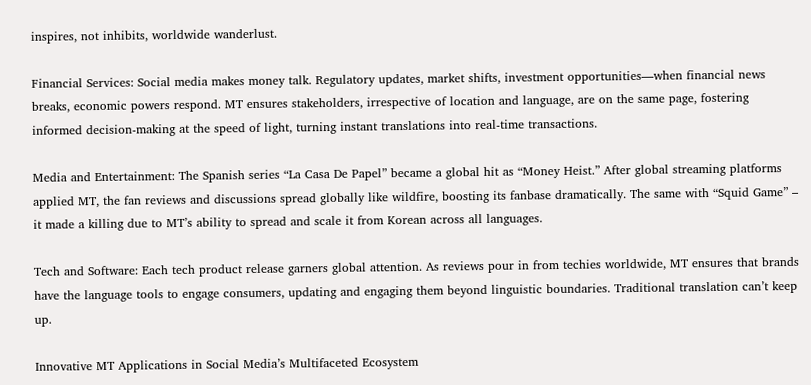inspires, not inhibits, worldwide wanderlust.

Financial Services: Social media makes money talk. Regulatory updates, market shifts, investment opportunities—when financial news breaks, economic powers respond. MT ensures stakeholders, irrespective of location and language, are on the same page, fostering informed decision-making at the speed of light, turning instant translations into real-time transactions.

Media and Entertainment: The Spanish series “La Casa De Papel” became a global hit as “Money Heist.” After global streaming platforms applied MT, the fan reviews and discussions spread globally like wildfire, boosting its fanbase dramatically. The same with “Squid Game” – it made a killing due to MT’s ability to spread and scale it from Korean across all languages.

Tech and Software: Each tech product release garners global attention. As reviews pour in from techies worldwide, MT ensures that brands have the language tools to engage consumers, updating and engaging them beyond linguistic boundaries. Traditional translation can’t keep up.

Innovative MT Applications in Social Media’s Multifaceted Ecosystem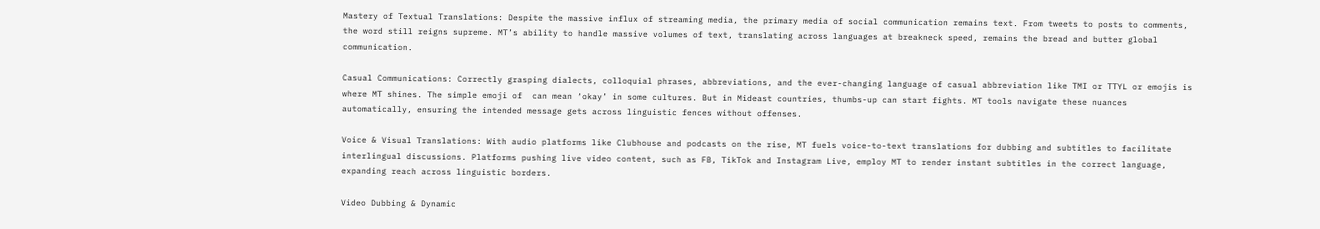Mastery of Textual Translations: Despite the massive influx of streaming media, the primary media of social communication remains text. From tweets to posts to comments, the word still reigns supreme. MT’s ability to handle massive volumes of text, translating across languages at breakneck speed, remains the bread and butter global communication.

Casual Communications: Correctly grasping dialects, colloquial phrases, abbreviations, and the ever-changing language of casual abbreviation like TMI or TTYL or emojis is where MT shines. The simple emoji of  can mean ‘okay’ in some cultures. But in Mideast countries, thumbs-up can start fights. MT tools navigate these nuances automatically, ensuring the intended message gets across linguistic fences without offenses.

Voice & Visual Translations: With audio platforms like Clubhouse and podcasts on the rise, MT fuels voice-to-text translations for dubbing and subtitles to facilitate interlingual discussions. Platforms pushing live video content, such as FB, TikTok and Instagram Live, employ MT to render instant subtitles in the correct language, expanding reach across linguistic borders.

Video Dubbing & Dynamic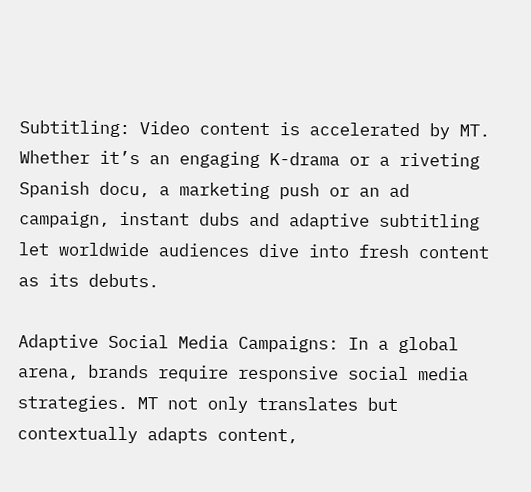Subtitling: Video content is accelerated by MT. Whether it’s an engaging K-drama or a riveting Spanish docu, a marketing push or an ad campaign, instant dubs and adaptive subtitling let worldwide audiences dive into fresh content as its debuts.

Adaptive Social Media Campaigns: In a global arena, brands require responsive social media strategies. MT not only translates but contextually adapts content,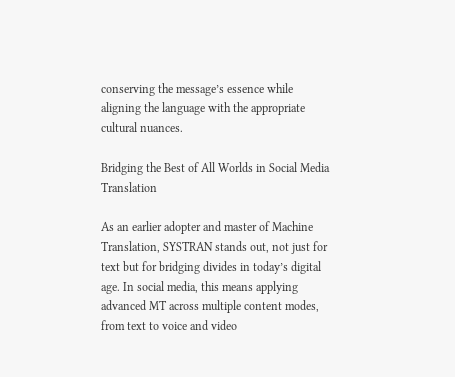conserving the message’s essence while aligning the language with the appropriate cultural nuances.

Bridging the Best of All Worlds in Social Media Translation

As an earlier adopter and master of Machine Translation, SYSTRAN stands out, not just for text but for bridging divides in today’s digital age. In social media, this means applying advanced MT across multiple content modes, from text to voice and video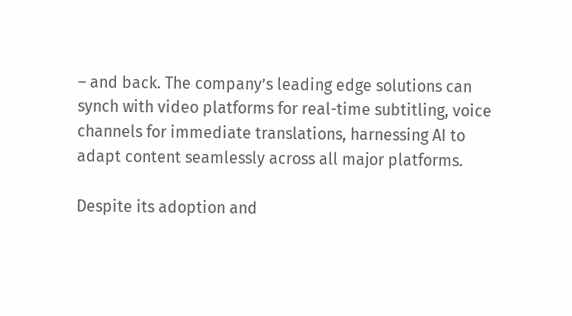– and back. The company’s leading edge solutions can synch with video platforms for real-time subtitling, voice channels for immediate translations, harnessing AI to adapt content seamlessly across all major platforms.

Despite its adoption and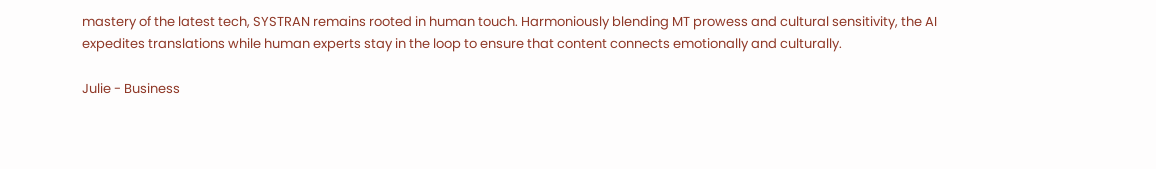mastery of the latest tech, SYSTRAN remains rooted in human touch. Harmoniously blending MT prowess and cultural sensitivity, the AI expedites translations while human experts stay in the loop to ensure that content connects emotionally and culturally.

Julie - Business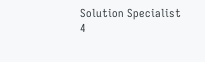Solution Specialist
4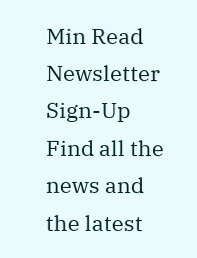Min Read
Newsletter Sign-Up
Find all the news and the latest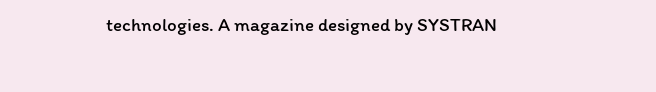technologies. A magazine designed by SYSTRAN